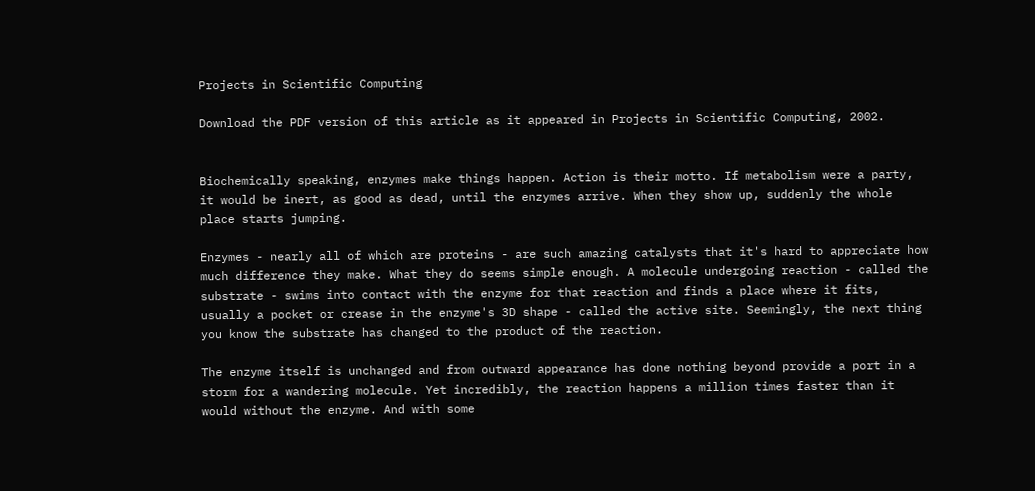Projects in Scientific Computing

Download the PDF version of this article as it appeared in Projects in Scientific Computing, 2002.


Biochemically speaking, enzymes make things happen. Action is their motto. If metabolism were a party, it would be inert, as good as dead, until the enzymes arrive. When they show up, suddenly the whole place starts jumping.

Enzymes - nearly all of which are proteins - are such amazing catalysts that it's hard to appreciate how much difference they make. What they do seems simple enough. A molecule undergoing reaction - called the substrate - swims into contact with the enzyme for that reaction and finds a place where it fits, usually a pocket or crease in the enzyme's 3D shape - called the active site. Seemingly, the next thing you know the substrate has changed to the product of the reaction.

The enzyme itself is unchanged and from outward appearance has done nothing beyond provide a port in a storm for a wandering molecule. Yet incredibly, the reaction happens a million times faster than it would without the enzyme. And with some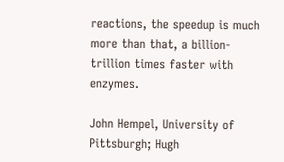reactions, the speedup is much more than that, a billion-trillion times faster with enzymes.

John Hempel, University of Pittsburgh; Hugh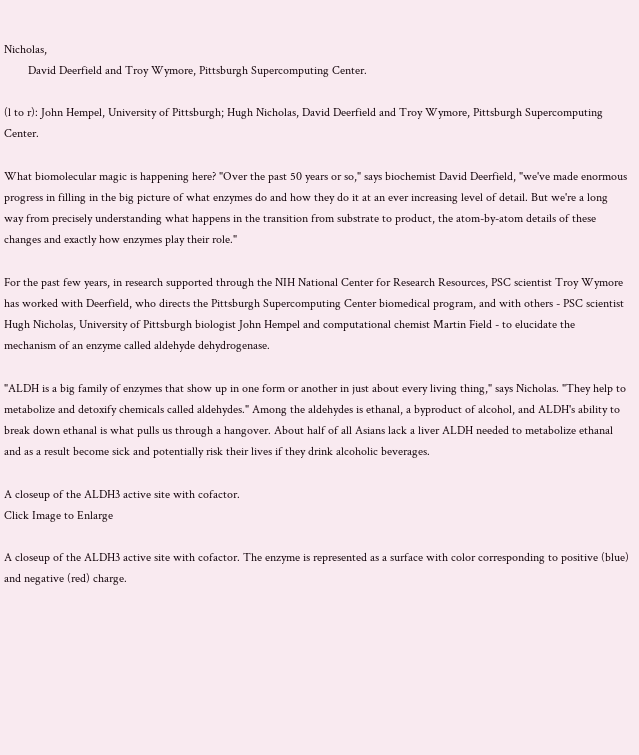Nicholas,
        David Deerfield and Troy Wymore, Pittsburgh Supercomputing Center.

(l to r): John Hempel, University of Pittsburgh; Hugh Nicholas, David Deerfield and Troy Wymore, Pittsburgh Supercomputing Center.

What biomolecular magic is happening here? "Over the past 50 years or so," says biochemist David Deerfield, "we've made enormous progress in filling in the big picture of what enzymes do and how they do it at an ever increasing level of detail. But we're a long way from precisely understanding what happens in the transition from substrate to product, the atom-by-atom details of these changes and exactly how enzymes play their role."

For the past few years, in research supported through the NIH National Center for Research Resources, PSC scientist Troy Wymore has worked with Deerfield, who directs the Pittsburgh Supercomputing Center biomedical program, and with others - PSC scientist Hugh Nicholas, University of Pittsburgh biologist John Hempel and computational chemist Martin Field - to elucidate the mechanism of an enzyme called aldehyde dehydrogenase.

"ALDH is a big family of enzymes that show up in one form or another in just about every living thing," says Nicholas. "They help to metabolize and detoxify chemicals called aldehydes." Among the aldehydes is ethanal, a byproduct of alcohol, and ALDH's ability to break down ethanal is what pulls us through a hangover. About half of all Asians lack a liver ALDH needed to metabolize ethanal and as a result become sick and potentially risk their lives if they drink alcoholic beverages.

A closeup of the ALDH3 active site with cofactor.
Click Image to Enlarge

A closeup of the ALDH3 active site with cofactor. The enzyme is represented as a surface with color corresponding to positive (blue) and negative (red) charge.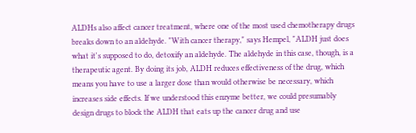ALDHs also affect cancer treatment, where one of the most used chemotherapy drugs breaks down to an aldehyde. "With cancer therapy," says Hempel, "ALDH just does what it's supposed to do, detoxify an aldehyde. The aldehyde in this case, though, is a therapeutic agent. By doing its job, ALDH reduces effectiveness of the drug, which means you have to use a larger dose than would otherwise be necessary, which increases side effects. If we understood this enzyme better, we could presumably design drugs to block the ALDH that eats up the cancer drug and use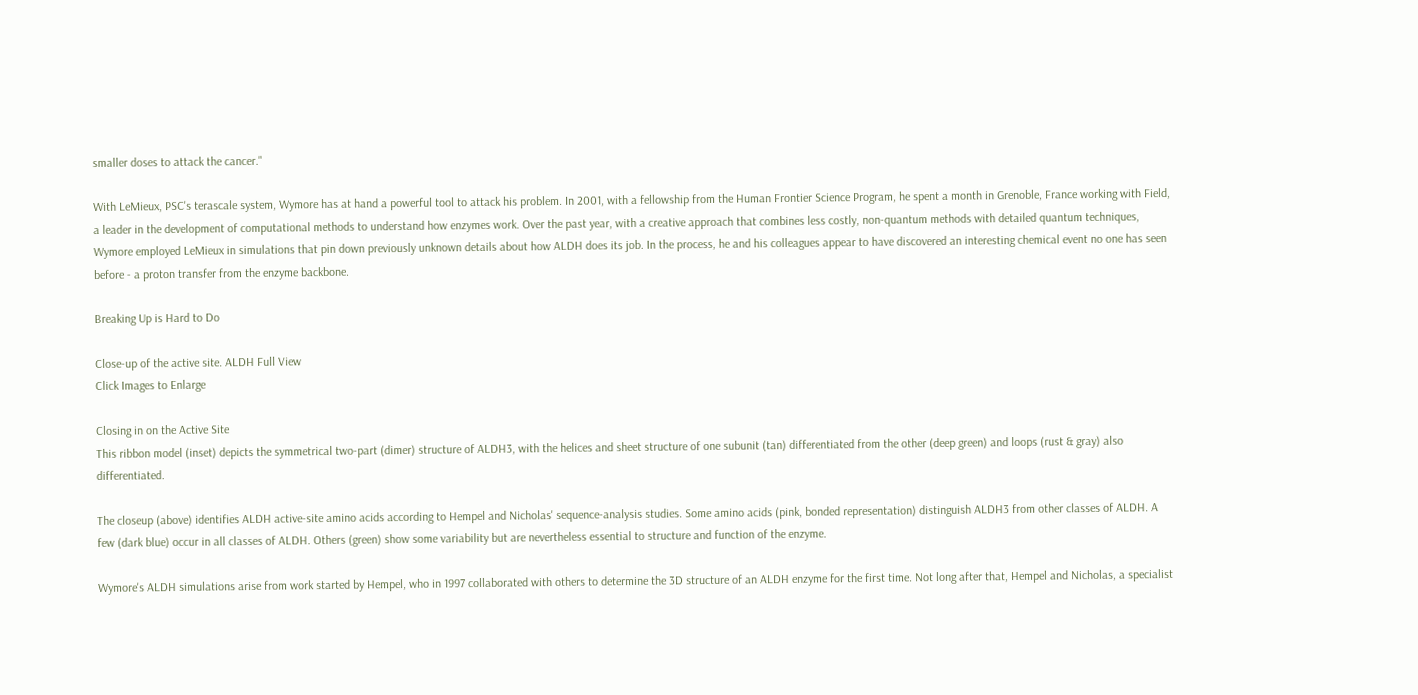smaller doses to attack the cancer."

With LeMieux, PSC's terascale system, Wymore has at hand a powerful tool to attack his problem. In 2001, with a fellowship from the Human Frontier Science Program, he spent a month in Grenoble, France working with Field, a leader in the development of computational methods to understand how enzymes work. Over the past year, with a creative approach that combines less costly, non-quantum methods with detailed quantum techniques, Wymore employed LeMieux in simulations that pin down previously unknown details about how ALDH does its job. In the process, he and his colleagues appear to have discovered an interesting chemical event no one has seen before - a proton transfer from the enzyme backbone.

Breaking Up is Hard to Do

Close-up of the active site. ALDH Full View
Click Images to Enlarge

Closing in on the Active Site
This ribbon model (inset) depicts the symmetrical two-part (dimer) structure of ALDH3, with the helices and sheet structure of one subunit (tan) differentiated from the other (deep green) and loops (rust & gray) also differentiated.

The closeup (above) identifies ALDH active-site amino acids according to Hempel and Nicholas' sequence-analysis studies. Some amino acids (pink, bonded representation) distinguish ALDH3 from other classes of ALDH. A few (dark blue) occur in all classes of ALDH. Others (green) show some variability but are nevertheless essential to structure and function of the enzyme.

Wymore's ALDH simulations arise from work started by Hempel, who in 1997 collaborated with others to determine the 3D structure of an ALDH enzyme for the first time. Not long after that, Hempel and Nicholas, a specialist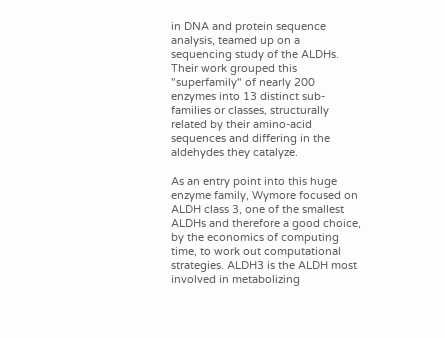in DNA and protein sequence analysis, teamed up on a sequencing study of the ALDHs. Their work grouped this "superfamily" of nearly 200 enzymes into 13 distinct sub-families or classes, structurally related by their amino-acid sequences and differing in the aldehydes they catalyze.

As an entry point into this huge enzyme family, Wymore focused on ALDH class 3, one of the smallest ALDHs and therefore a good choice, by the economics of computing time, to work out computational strategies. ALDH3 is the ALDH most involved in metabolizing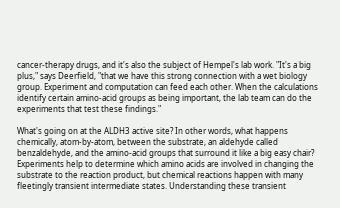cancer-therapy drugs, and it's also the subject of Hempel's lab work. "It's a big plus," says Deerfield, "that we have this strong connection with a wet biology group. Experiment and computation can feed each other. When the calculations identify certain amino-acid groups as being important, the lab team can do the experiments that test these findings."

What's going on at the ALDH3 active site? In other words, what happens chemically, atom-by-atom, between the substrate, an aldehyde called benzaldehyde, and the amino-acid groups that surround it like a big easy chair? Experiments help to determine which amino acids are involved in changing the substrate to the reaction product, but chemical reactions happen with many fleetingly transient intermediate states. Understanding these transient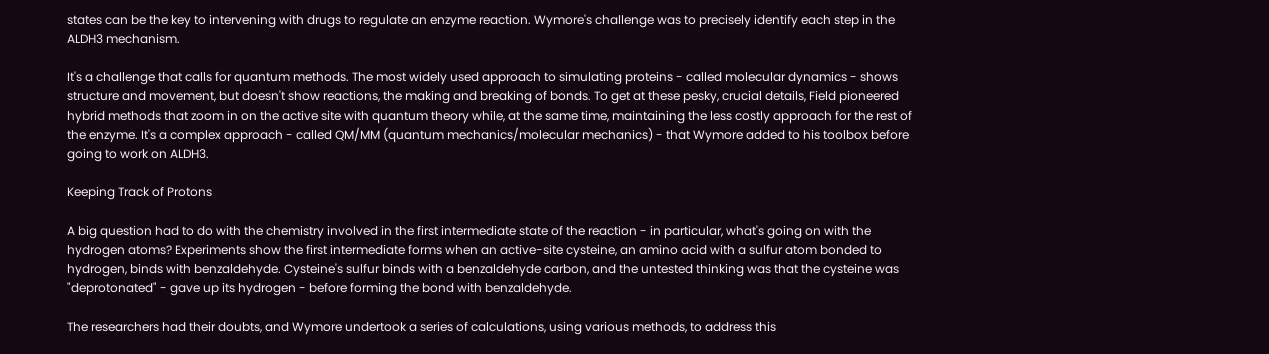states can be the key to intervening with drugs to regulate an enzyme reaction. Wymore's challenge was to precisely identify each step in the ALDH3 mechanism.

It's a challenge that calls for quantum methods. The most widely used approach to simulating proteins - called molecular dynamics - shows structure and movement, but doesn't show reactions, the making and breaking of bonds. To get at these pesky, crucial details, Field pioneered hybrid methods that zoom in on the active site with quantum theory while, at the same time, maintaining the less costly approach for the rest of the enzyme. It's a complex approach - called QM/MM (quantum mechanics/molecular mechanics) - that Wymore added to his toolbox before going to work on ALDH3.

Keeping Track of Protons

A big question had to do with the chemistry involved in the first intermediate state of the reaction - in particular, what's going on with the hydrogen atoms? Experiments show the first intermediate forms when an active-site cysteine, an amino acid with a sulfur atom bonded to hydrogen, binds with benzaldehyde. Cysteine's sulfur binds with a benzaldehyde carbon, and the untested thinking was that the cysteine was "deprotonated" - gave up its hydrogen - before forming the bond with benzaldehyde.

The researchers had their doubts, and Wymore undertook a series of calculations, using various methods, to address this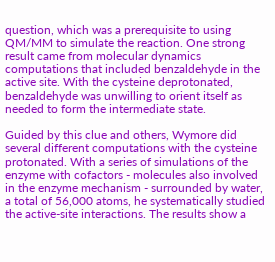question, which was a prerequisite to using QM/MM to simulate the reaction. One strong result came from molecular dynamics computations that included benzaldehyde in the active site. With the cysteine deprotonated, benzaldehyde was unwilling to orient itself as needed to form the intermediate state.

Guided by this clue and others, Wymore did several different computations with the cysteine protonated. With a series of simulations of the enzyme with cofactors - molecules also involved in the enzyme mechanism - surrounded by water, a total of 56,000 atoms, he systematically studied the active-site interactions. The results show a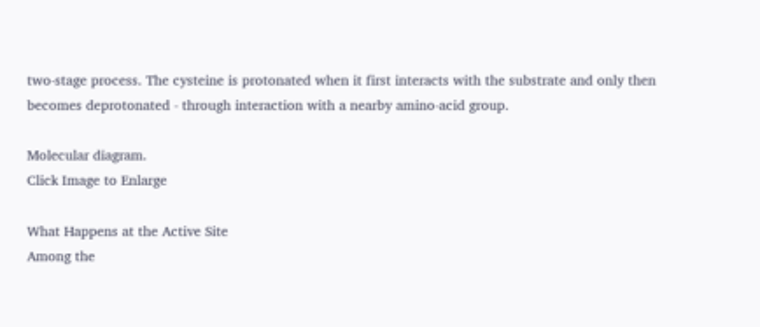two-stage process. The cysteine is protonated when it first interacts with the substrate and only then becomes deprotonated - through interaction with a nearby amino-acid group.

Molecular diagram.
Click Image to Enlarge

What Happens at the Active Site
Among the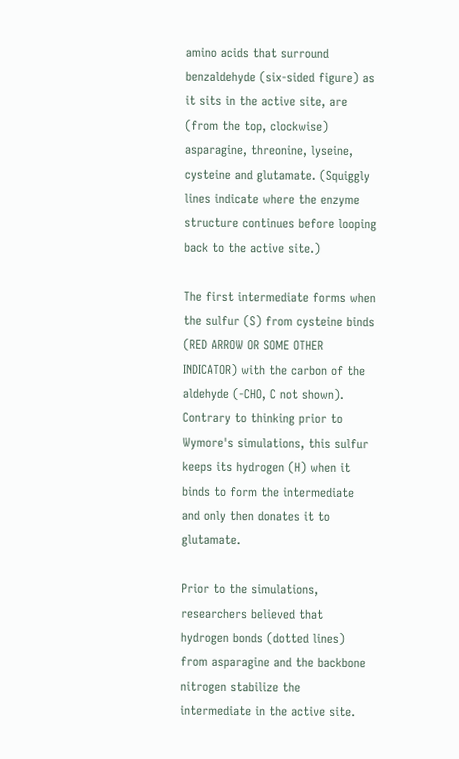amino acids that surround benzaldehyde (six-sided figure) as it sits in the active site, are (from the top, clockwise) asparagine, threonine, lyseine, cysteine and glutamate. (Squiggly lines indicate where the enzyme structure continues before looping back to the active site.)

The first intermediate forms when the sulfur (S) from cysteine binds (RED ARROW OR SOME OTHER INDICATOR) with the carbon of the aldehyde (-CHO, C not shown). Contrary to thinking prior to Wymore's simulations, this sulfur keeps its hydrogen (H) when it binds to form the intermediate and only then donates it to glutamate.

Prior to the simulations, researchers believed that hydrogen bonds (dotted lines) from asparagine and the backbone nitrogen stabilize the intermediate in the active site.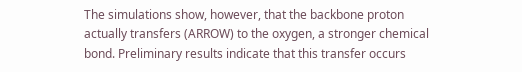The simulations show, however, that the backbone proton actually transfers (ARROW) to the oxygen, a stronger chemical bond. Preliminary results indicate that this transfer occurs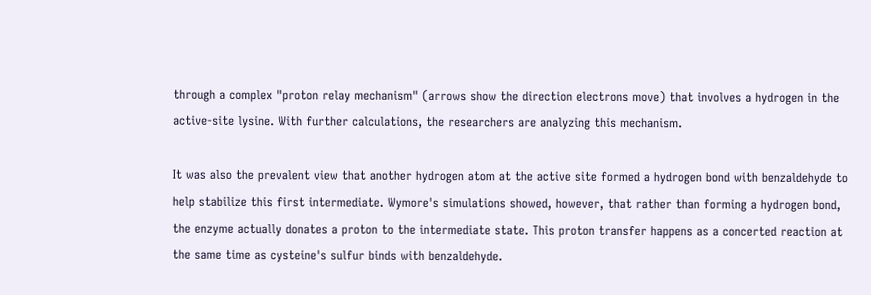through a complex "proton relay mechanism" (arrows show the direction electrons move) that involves a hydrogen in the active-site lysine. With further calculations, the researchers are analyzing this mechanism.

It was also the prevalent view that another hydrogen atom at the active site formed a hydrogen bond with benzaldehyde to help stabilize this first intermediate. Wymore's simulations showed, however, that rather than forming a hydrogen bond, the enzyme actually donates a proton to the intermediate state. This proton transfer happens as a concerted reaction at the same time as cysteine's sulfur binds with benzaldehyde.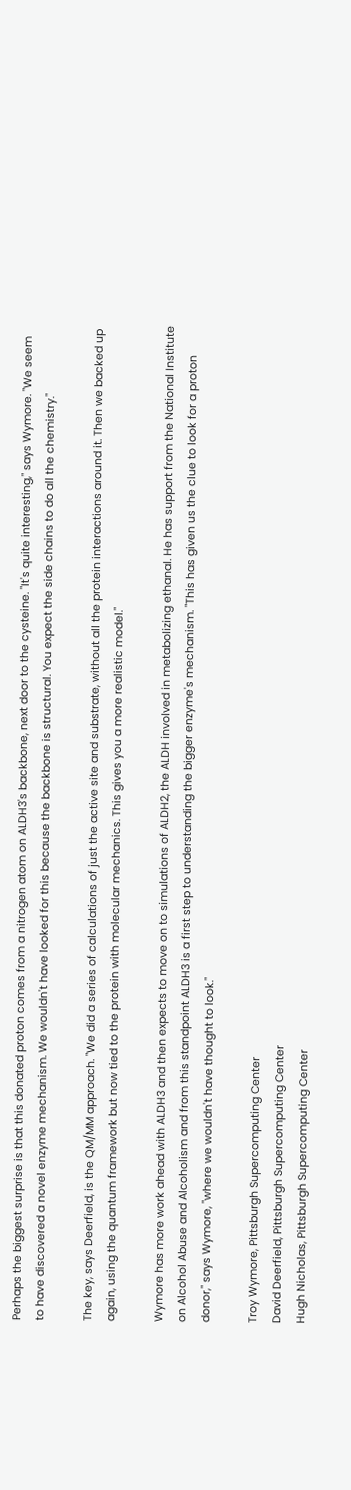Perhaps the biggest surprise is that this donated proton comes from a nitrogen atom on ALDH3's backbone, next door to the cysteine. "It's quite interesting," says Wymore. "We seem to have discovered a novel enzyme mechanism. We wouldn't have looked for this because the backbone is structural. You expect the side chains to do all the chemistry."

The key, says Deerfield, is the QM/MM approach. "We did a series of calculations of just the active site and substrate, without all the protein interactions around it. Then we backed up again, using the quantum framework but now tied to the protein with molecular mechanics. This gives you a more realistic model."

Wymore has more work ahead with ALDH3 and then expects to move on to simulations of ALDH2, the ALDH involved in metabolizing ethanal. He has support from the National Institute on Alcohol Abuse and Alcoholism and from this standpoint ALDH3 is a first step to understanding the bigger enzyme's mechanism. "This has given us the clue to look for a proton donor," says Wymore, "where we wouldn't have thought to look."

Troy Wymore, Pittsburgh Supercomputing Center
David Deerfield, Pittsburgh Supercomputing Center
Hugh Nicholas, Pittsburgh Supercomputing Center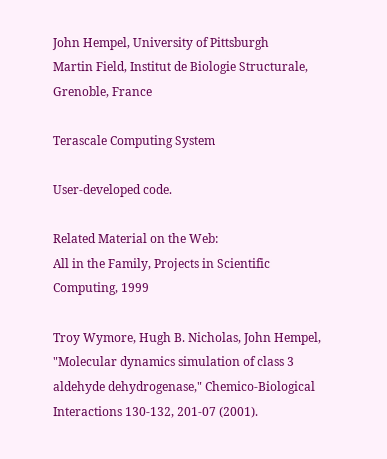John Hempel, University of Pittsburgh
Martin Field, Institut de Biologie Structurale, Grenoble, France

Terascale Computing System

User-developed code.

Related Material on the Web:
All in the Family, Projects in Scientific Computing, 1999

Troy Wymore, Hugh B. Nicholas, John Hempel, "Molecular dynamics simulation of class 3 aldehyde dehydrogenase," Chemico-Biological Interactions 130-132, 201-07 (2001).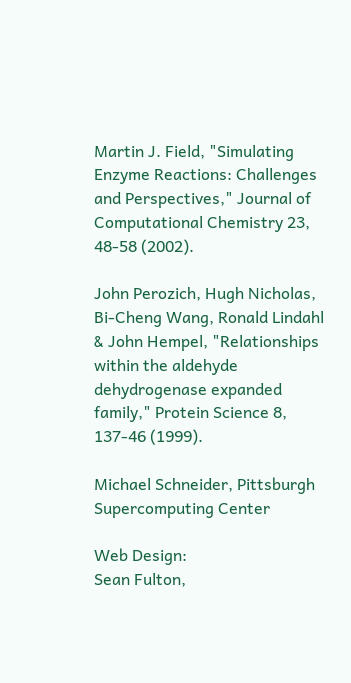Martin J. Field, "Simulating Enzyme Reactions: Challenges and Perspectives," Journal of Computational Chemistry 23, 48-58 (2002).

John Perozich, Hugh Nicholas, Bi-Cheng Wang, Ronald Lindahl & John Hempel, "Relationships within the aldehyde dehydrogenase expanded family," Protein Science 8, 137-46 (1999).

Michael Schneider, Pittsburgh Supercomputing Center

Web Design:
Sean Fulton,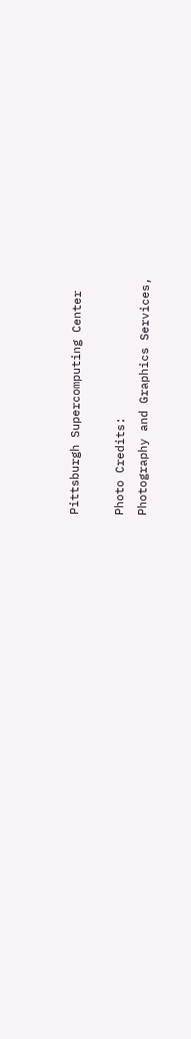Pittsburgh Supercomputing Center

Photo Credits:
Photography and Graphics Services,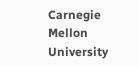Carnegie Mellon University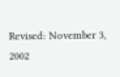Revised: November 3, 2002